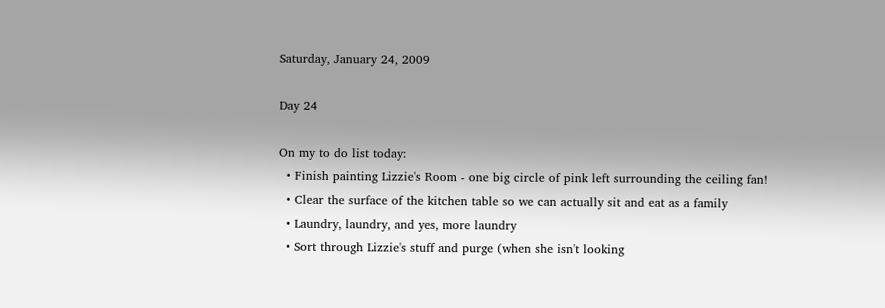Saturday, January 24, 2009

Day 24

On my to do list today:
  • Finish painting Lizzie's Room - one big circle of pink left surrounding the ceiling fan!
  • Clear the surface of the kitchen table so we can actually sit and eat as a family
  • Laundry, laundry, and yes, more laundry
  • Sort through Lizzie's stuff and purge (when she isn't looking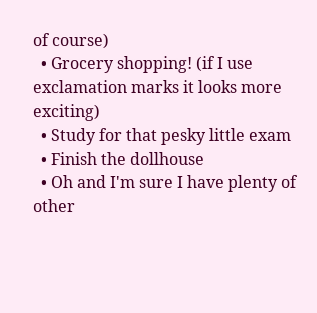of course)
  • Grocery shopping! (if I use exclamation marks it looks more exciting)
  • Study for that pesky little exam
  • Finish the dollhouse
  • Oh and I'm sure I have plenty of other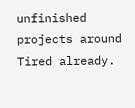unfinished projects around
Tired already.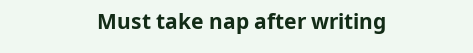Must take nap after writing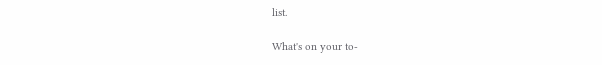list.

What's on your to-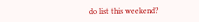do list this weekend?